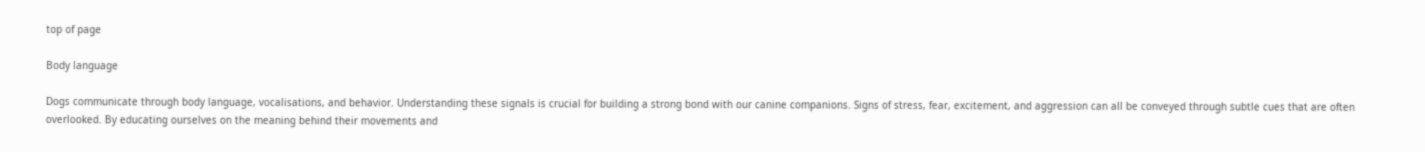top of page

Body language

Dogs communicate through body language, vocalisations, and behavior. Understanding these signals is crucial for building a strong bond with our canine companions. Signs of stress, fear, excitement, and aggression can all be conveyed through subtle cues that are often overlooked. By educating ourselves on the meaning behind their movements and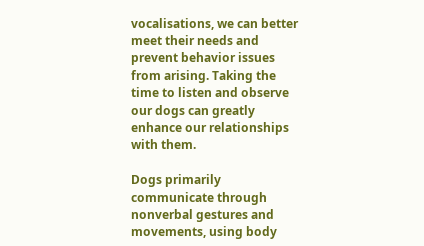vocalisations, we can better meet their needs and prevent behavior issues from arising. Taking the time to listen and observe our dogs can greatly enhance our relationships with them.

Dogs primarily communicate through nonverbal gestures and movements, using body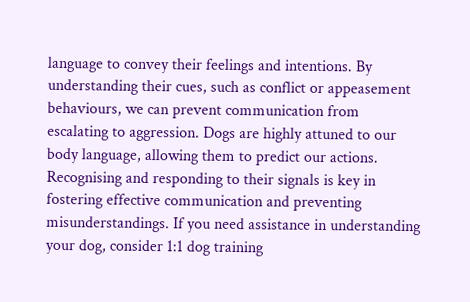language to convey their feelings and intentions. By understanding their cues, such as conflict or appeasement behaviours, we can prevent communication from escalating to aggression. Dogs are highly attuned to our body language, allowing them to predict our actions. Recognising and responding to their signals is key in fostering effective communication and preventing misunderstandings. If you need assistance in understanding your dog, consider 1:1 dog training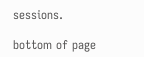sessions.

bottom of page